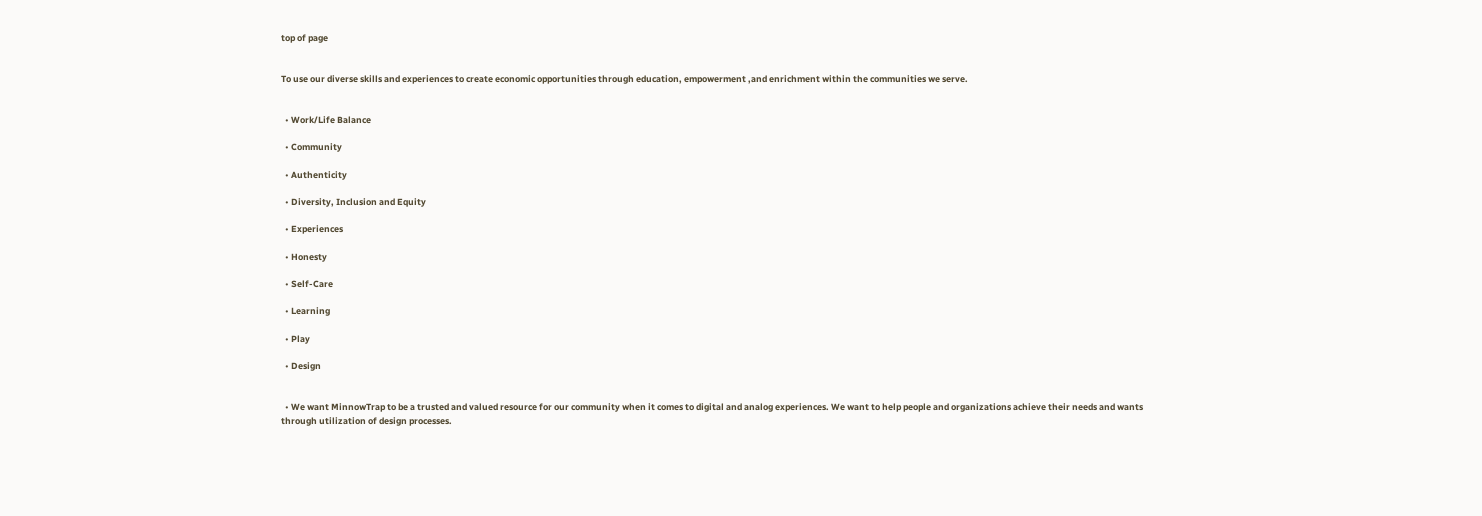top of page


To use our diverse skills and experiences to create economic opportunities through education, empowerment ,and enrichment within the communities we serve.


  • Work/Life Balance

  • Community

  • Authenticity

  • Diversity, Inclusion and Equity

  • Experiences

  • Honesty

  • Self-Care

  • Learning

  • Play

  • Design


  • We want MinnowTrap to be a trusted and valued resource for our community when it comes to digital and analog experiences. We want to help people and organizations achieve their needs and wants through utilization of design processes.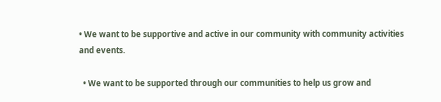• We want to be supportive and active in our community with community activities and events.

  • We want to be supported through our communities to help us grow and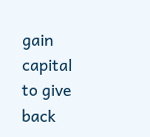gain capital to give back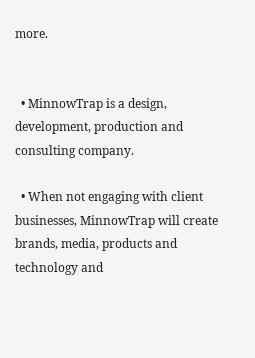more.


  • MinnowTrap is a design, development, production and consulting company.

  • When not engaging with client businesses, MinnowTrap will create brands, media, products and technology and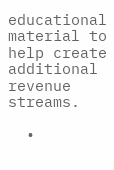educational material to help create additional revenue streams.

  •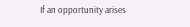If an opportunity arises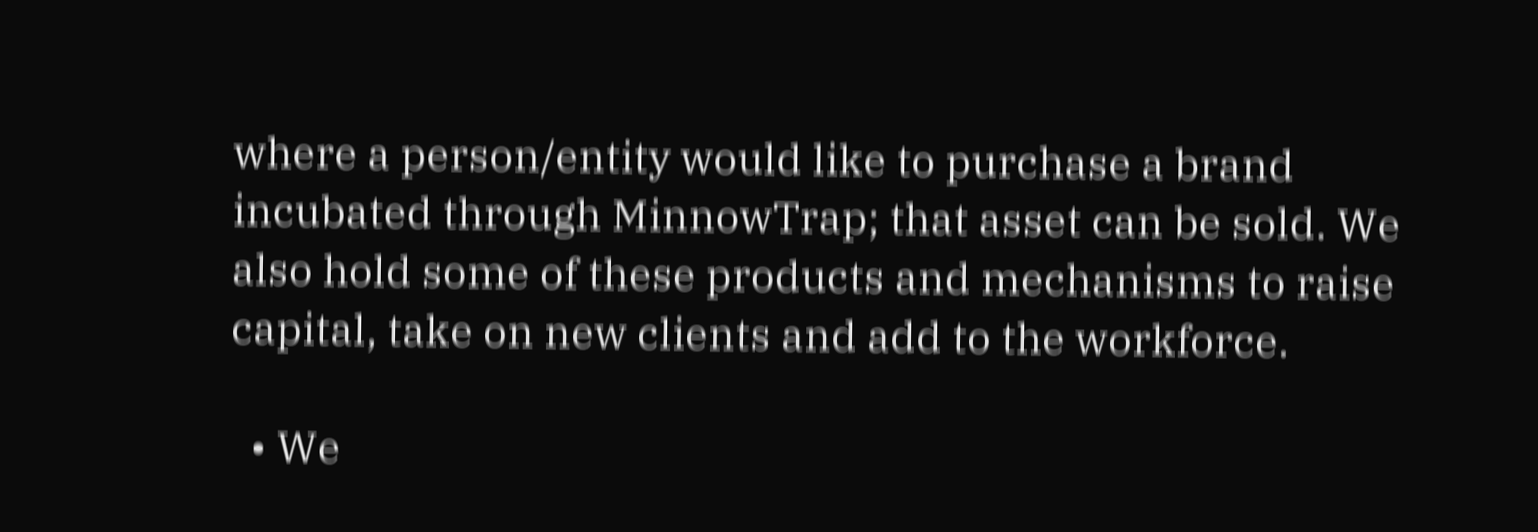where a person/entity would like to purchase a brand incubated through MinnowTrap; that asset can be sold. We also hold some of these products and mechanisms to raise capital, take on new clients and add to the workforce.

  • We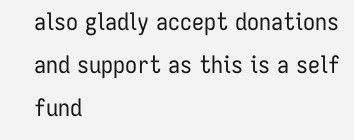also gladly accept donations and support as this is a self fund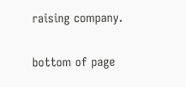raising company.

bottom of page